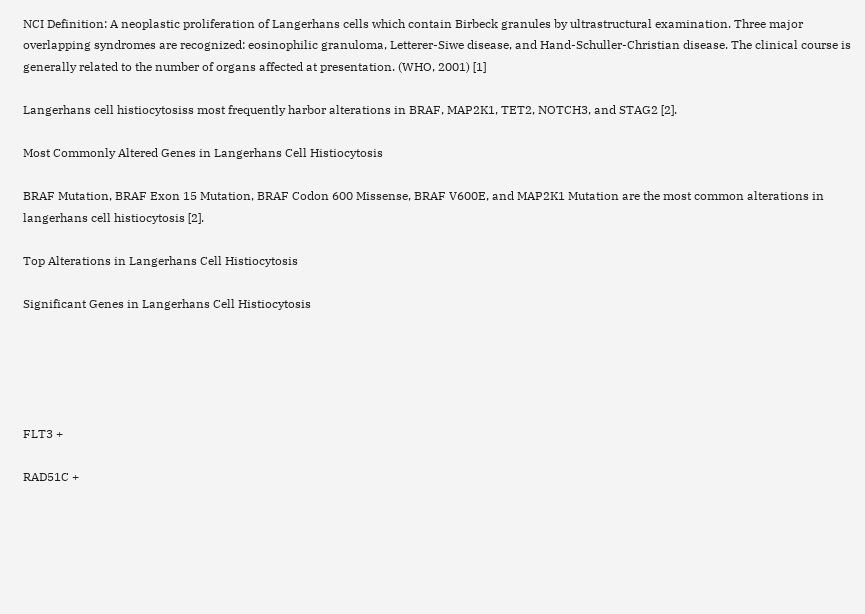NCI Definition: A neoplastic proliferation of Langerhans cells which contain Birbeck granules by ultrastructural examination. Three major overlapping syndromes are recognized: eosinophilic granuloma, Letterer-Siwe disease, and Hand-Schuller-Christian disease. The clinical course is generally related to the number of organs affected at presentation. (WHO, 2001) [1]

Langerhans cell histiocytosiss most frequently harbor alterations in BRAF, MAP2K1, TET2, NOTCH3, and STAG2 [2].

Most Commonly Altered Genes in Langerhans Cell Histiocytosis

BRAF Mutation, BRAF Exon 15 Mutation, BRAF Codon 600 Missense, BRAF V600E, and MAP2K1 Mutation are the most common alterations in langerhans cell histiocytosis [2].

Top Alterations in Langerhans Cell Histiocytosis

Significant Genes in Langerhans Cell Histiocytosis





FLT3 +

RAD51C +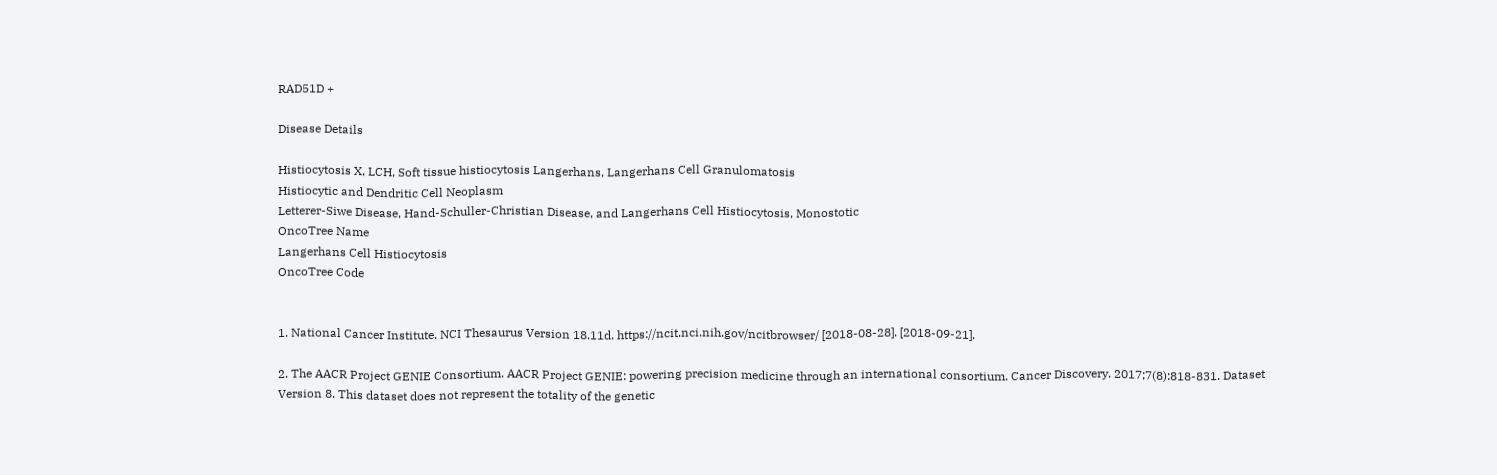RAD51D +

Disease Details

Histiocytosis X, LCH, Soft tissue histiocytosis Langerhans, Langerhans Cell Granulomatosis
Histiocytic and Dendritic Cell Neoplasm
Letterer-Siwe Disease, Hand-Schuller-Christian Disease, and Langerhans Cell Histiocytosis, Monostotic
OncoTree Name
Langerhans Cell Histiocytosis
OncoTree Code


1. National Cancer Institute. NCI Thesaurus Version 18.11d. https://ncit.nci.nih.gov/ncitbrowser/ [2018-08-28]. [2018-09-21].

2. The AACR Project GENIE Consortium. AACR Project GENIE: powering precision medicine through an international consortium. Cancer Discovery. 2017;7(8):818-831. Dataset Version 8. This dataset does not represent the totality of the genetic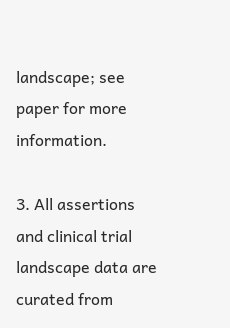landscape; see paper for more information.

3. All assertions and clinical trial landscape data are curated from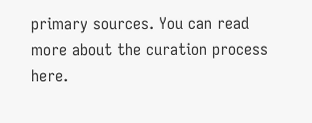primary sources. You can read more about the curation process here.